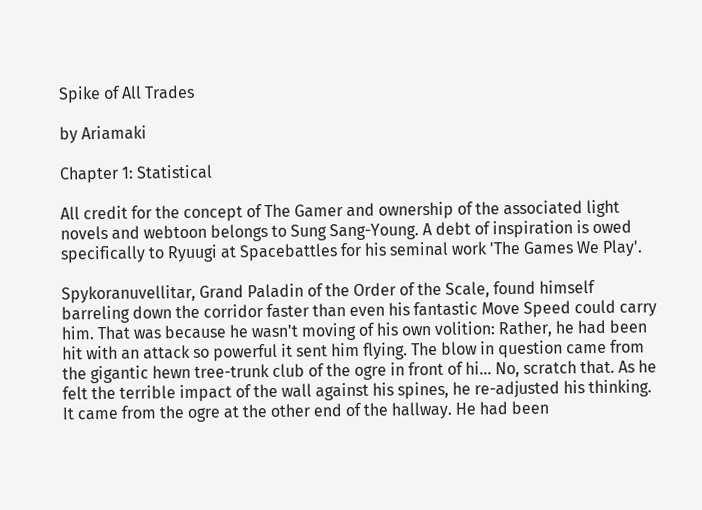Spike of All Trades

by Ariamaki

Chapter 1: Statistical

All credit for the concept of The Gamer and ownership of the associated light novels and webtoon belongs to Sung Sang-Young. A debt of inspiration is owed specifically to Ryuugi at Spacebattles for his seminal work 'The Games We Play'.

Spykoranuvellitar, Grand Paladin of the Order of the Scale, found himself barreling down the corridor faster than even his fantastic Move Speed could carry him. That was because he wasn't moving of his own volition: Rather, he had been hit with an attack so powerful it sent him flying. The blow in question came from the gigantic hewn tree-trunk club of the ogre in front of hi... No, scratch that. As he felt the terrible impact of the wall against his spines, he re-adjusted his thinking. It came from the ogre at the other end of the hallway. He had been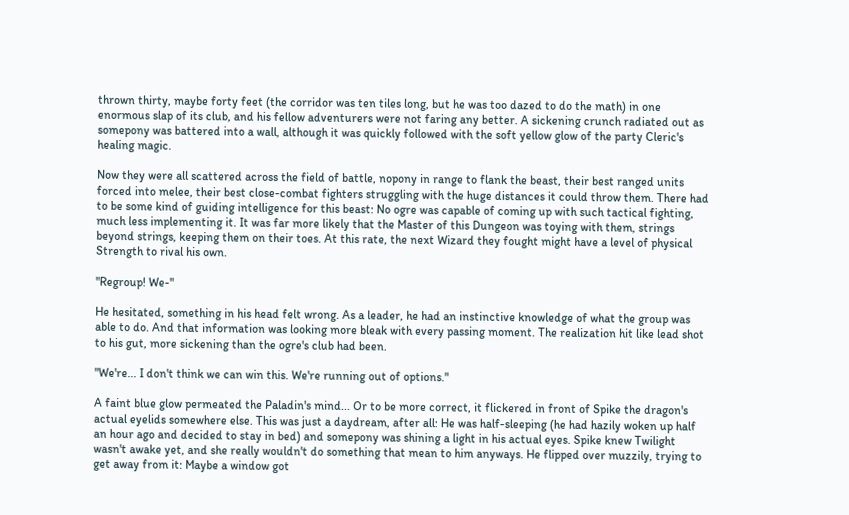thrown thirty, maybe forty feet (the corridor was ten tiles long, but he was too dazed to do the math) in one enormous slap of its club, and his fellow adventurers were not faring any better. A sickening crunch radiated out as somepony was battered into a wall, although it was quickly followed with the soft yellow glow of the party Cleric's healing magic.

Now they were all scattered across the field of battle, nopony in range to flank the beast, their best ranged units forced into melee, their best close-combat fighters struggling with the huge distances it could throw them. There had to be some kind of guiding intelligence for this beast: No ogre was capable of coming up with such tactical fighting, much less implementing it. It was far more likely that the Master of this Dungeon was toying with them, strings beyond strings, keeping them on their toes. At this rate, the next Wizard they fought might have a level of physical Strength to rival his own.

"Regroup! We-"

He hesitated, something in his head felt wrong. As a leader, he had an instinctive knowledge of what the group was able to do. And that information was looking more bleak with every passing moment. The realization hit like lead shot to his gut, more sickening than the ogre's club had been.

"We're... I don't think we can win this. We're running out of options."

A faint blue glow permeated the Paladin's mind... Or to be more correct, it flickered in front of Spike the dragon's actual eyelids somewhere else. This was just a daydream, after all: He was half-sleeping (he had hazily woken up half an hour ago and decided to stay in bed) and somepony was shining a light in his actual eyes. Spike knew Twilight wasn't awake yet, and she really wouldn't do something that mean to him anyways. He flipped over muzzily, trying to get away from it: Maybe a window got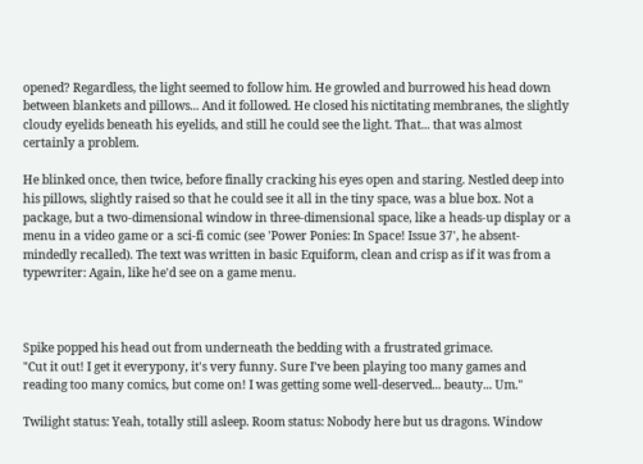opened? Regardless, the light seemed to follow him. He growled and burrowed his head down between blankets and pillows... And it followed. He closed his nictitating membranes, the slightly cloudy eyelids beneath his eyelids, and still he could see the light. That... that was almost certainly a problem.

He blinked once, then twice, before finally cracking his eyes open and staring. Nestled deep into his pillows, slightly raised so that he could see it all in the tiny space, was a blue box. Not a package, but a two-dimensional window in three-dimensional space, like a heads-up display or a menu in a video game or a sci-fi comic (see 'Power Ponies: In Space! Issue 37', he absent-mindedly recalled). The text was written in basic Equiform, clean and crisp as if it was from a typewriter: Again, like he'd see on a game menu.



Spike popped his head out from underneath the bedding with a frustrated grimace.
"Cut it out! I get it everypony, it's very funny. Sure I've been playing too many games and reading too many comics, but come on! I was getting some well-deserved... beauty... Um."

Twilight status: Yeah, totally still asleep. Room status: Nobody here but us dragons. Window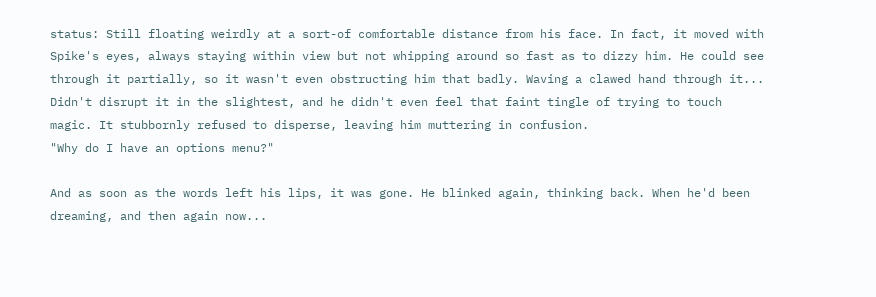status: Still floating weirdly at a sort-of comfortable distance from his face. In fact, it moved with Spike's eyes, always staying within view but not whipping around so fast as to dizzy him. He could see through it partially, so it wasn't even obstructing him that badly. Waving a clawed hand through it... Didn't disrupt it in the slightest, and he didn't even feel that faint tingle of trying to touch magic. It stubbornly refused to disperse, leaving him muttering in confusion.
"Why do I have an options menu?"

And as soon as the words left his lips, it was gone. He blinked again, thinking back. When he'd been dreaming, and then again now...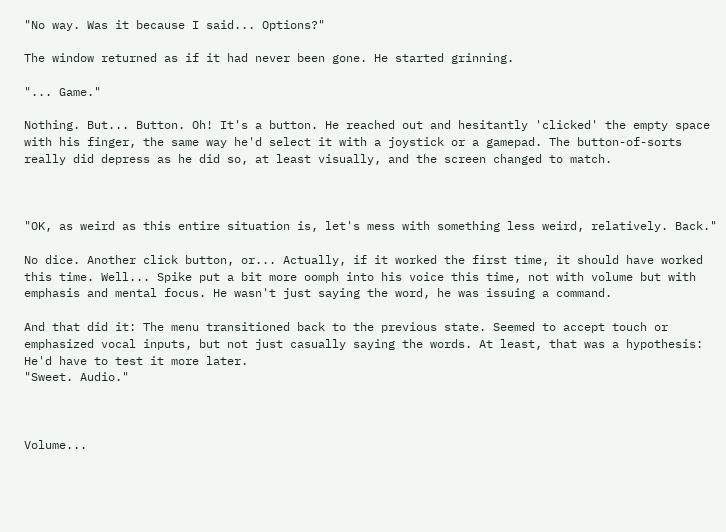"No way. Was it because I said... Options?"

The window returned as if it had never been gone. He started grinning.

"... Game."

Nothing. But... Button. Oh! It's a button. He reached out and hesitantly 'clicked' the empty space with his finger, the same way he'd select it with a joystick or a gamepad. The button-of-sorts really did depress as he did so, at least visually, and the screen changed to match.



"OK, as weird as this entire situation is, let's mess with something less weird, relatively. Back."

No dice. Another click button, or... Actually, if it worked the first time, it should have worked this time. Well... Spike put a bit more oomph into his voice this time, not with volume but with emphasis and mental focus. He wasn't just saying the word, he was issuing a command.

And that did it: The menu transitioned back to the previous state. Seemed to accept touch or emphasized vocal inputs, but not just casually saying the words. At least, that was a hypothesis: He'd have to test it more later.
"Sweet. Audio."



Volume...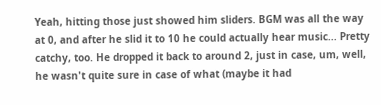Yeah, hitting those just showed him sliders. BGM was all the way at 0, and after he slid it to 10 he could actually hear music... Pretty catchy, too. He dropped it back to around 2, just in case, um, well, he wasn't quite sure in case of what (maybe it had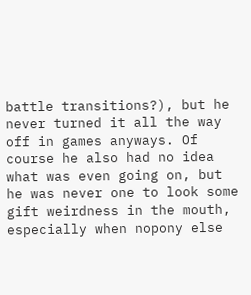battle transitions?), but he never turned it all the way off in games anyways. Of course he also had no idea what was even going on, but he was never one to look some gift weirdness in the mouth, especially when nopony else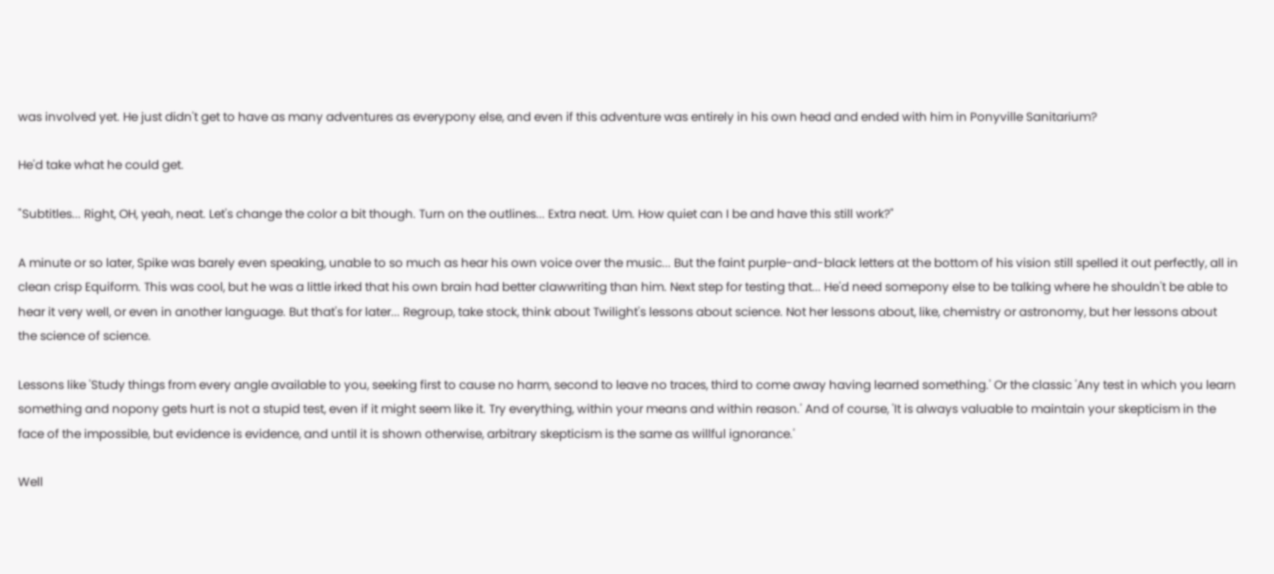was involved yet. He just didn't get to have as many adventures as everypony else, and even if this adventure was entirely in his own head and ended with him in Ponyville Sanitarium?

He'd take what he could get.

"Subtitles... Right, OH, yeah, neat. Let's change the color a bit though. Turn on the outlines... Extra neat. Um. How quiet can I be and have this still work?"

A minute or so later, Spike was barely even speaking, unable to so much as hear his own voice over the music... But the faint purple-and-black letters at the bottom of his vision still spelled it out perfectly, all in clean crisp Equiform. This was cool, but he was a little irked that his own brain had better clawwriting than him. Next step for testing that... He'd need somepony else to be talking where he shouldn't be able to hear it very well, or even in another language. But that's for later... Regroup, take stock, think about Twilight's lessons about science. Not her lessons about, like, chemistry or astronomy, but her lessons about the science of science.

Lessons like 'Study things from every angle available to you, seeking first to cause no harm, second to leave no traces, third to come away having learned something.' Or the classic 'Any test in which you learn something and nopony gets hurt is not a stupid test, even if it might seem like it. Try everything, within your means and within reason.' And of course, 'It is always valuable to maintain your skepticism in the face of the impossible, but evidence is evidence, and until it is shown otherwise, arbitrary skepticism is the same as willful ignorance.'

Well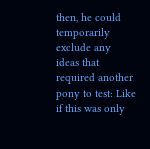then, he could temporarily exclude any ideas that required another pony to test: Like if this was only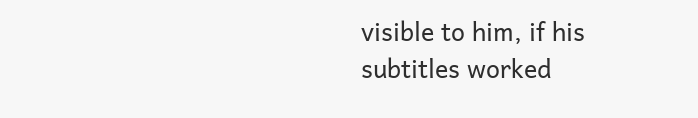visible to him, if his subtitles worked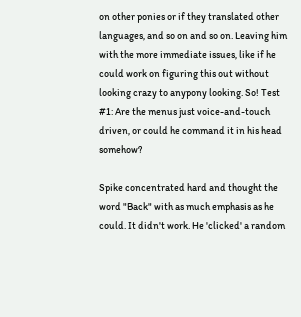on other ponies or if they translated other languages, and so on and so on. Leaving him with the more immediate issues, like if he could work on figuring this out without looking crazy to anypony looking. So! Test #1: Are the menus just voice-and-touch driven, or could he command it in his head somehow?

Spike concentrated hard and thought the word "Back" with as much emphasis as he could. It didn't work. He 'clicked' a random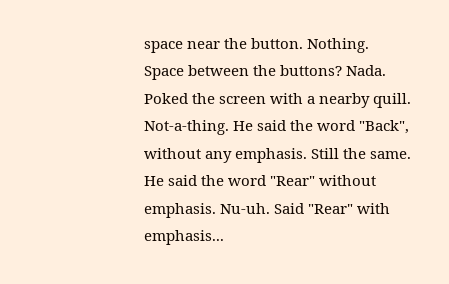space near the button. Nothing. Space between the buttons? Nada. Poked the screen with a nearby quill. Not-a-thing. He said the word "Back", without any emphasis. Still the same. He said the word "Rear" without emphasis. Nu-uh. Said "Rear" with emphasis...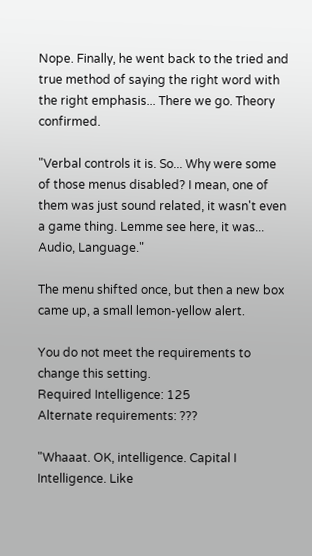Nope. Finally, he went back to the tried and true method of saying the right word with the right emphasis... There we go. Theory confirmed.

"Verbal controls it is. So... Why were some of those menus disabled? I mean, one of them was just sound related, it wasn't even a game thing. Lemme see here, it was... Audio, Language."

The menu shifted once, but then a new box came up, a small lemon-yellow alert.

You do not meet the requirements to change this setting.
Required Intelligence: 125
Alternate requirements: ???

"Whaaat. OK, intelligence. Capital I Intelligence. Like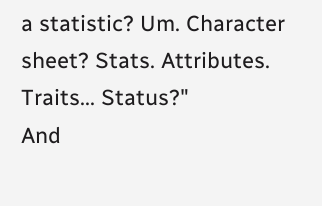a statistic? Um. Character sheet? Stats. Attributes. Traits... Status?"
And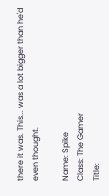there it was. This... was a lot bigger than he'd even thought.

Name: Spike
Class: The Gamer
Title: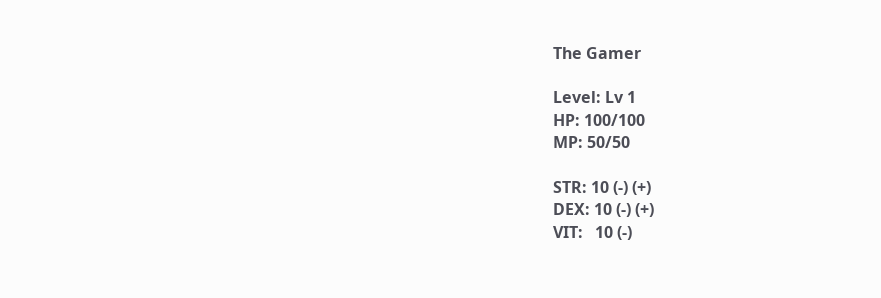The Gamer

Level: Lv 1
HP: 100/100
MP: 50/50

STR: 10 (-) (+)
DEX: 10 (-) (+)
VIT:   10 (-)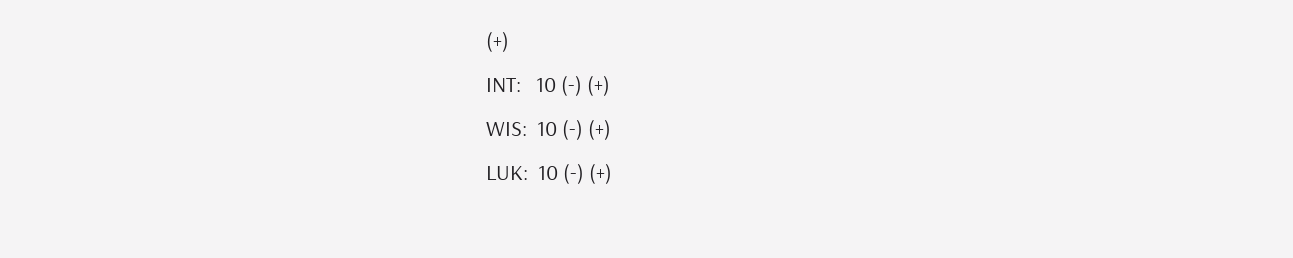(+)
INT:   10 (-) (+)
WIS:  10 (-) (+)
LUK:  10 (-) (+)